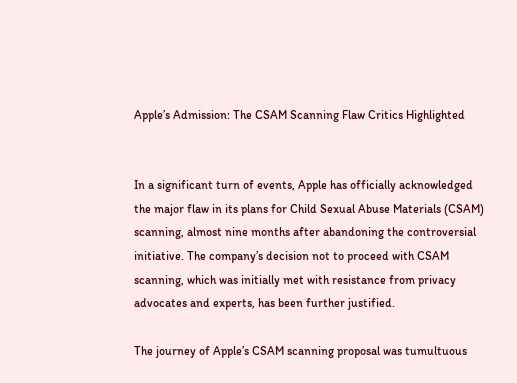Apple’s Admission: The CSAM Scanning Flaw Critics Highlighted


In a significant turn of events, Apple has officially acknowledged the major flaw in its plans for Child Sexual Abuse Materials (CSAM) scanning, almost nine months after abandoning the controversial initiative. The company’s decision not to proceed with CSAM scanning, which was initially met with resistance from privacy advocates and experts, has been further justified.

The journey of Apple’s CSAM scanning proposal was tumultuous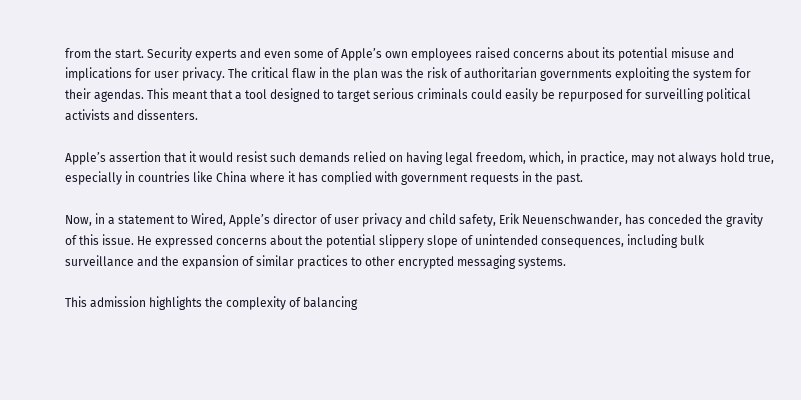from the start. Security experts and even some of Apple’s own employees raised concerns about its potential misuse and implications for user privacy. The critical flaw in the plan was the risk of authoritarian governments exploiting the system for their agendas. This meant that a tool designed to target serious criminals could easily be repurposed for surveilling political activists and dissenters.

Apple’s assertion that it would resist such demands relied on having legal freedom, which, in practice, may not always hold true, especially in countries like China where it has complied with government requests in the past.

Now, in a statement to Wired, Apple’s director of user privacy and child safety, Erik Neuenschwander, has conceded the gravity of this issue. He expressed concerns about the potential slippery slope of unintended consequences, including bulk surveillance and the expansion of similar practices to other encrypted messaging systems.

This admission highlights the complexity of balancing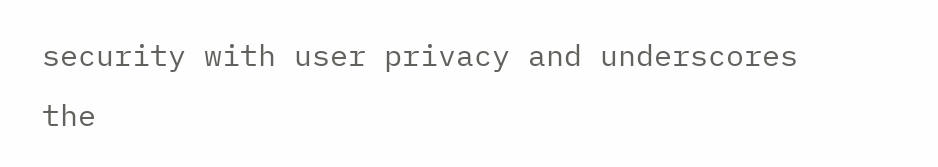security with user privacy and underscores the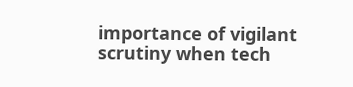importance of vigilant scrutiny when tech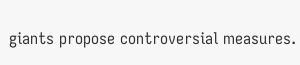giants propose controversial measures.